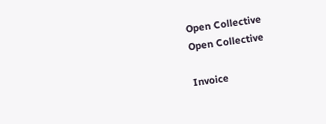Open Collective
Open Collective

Invoice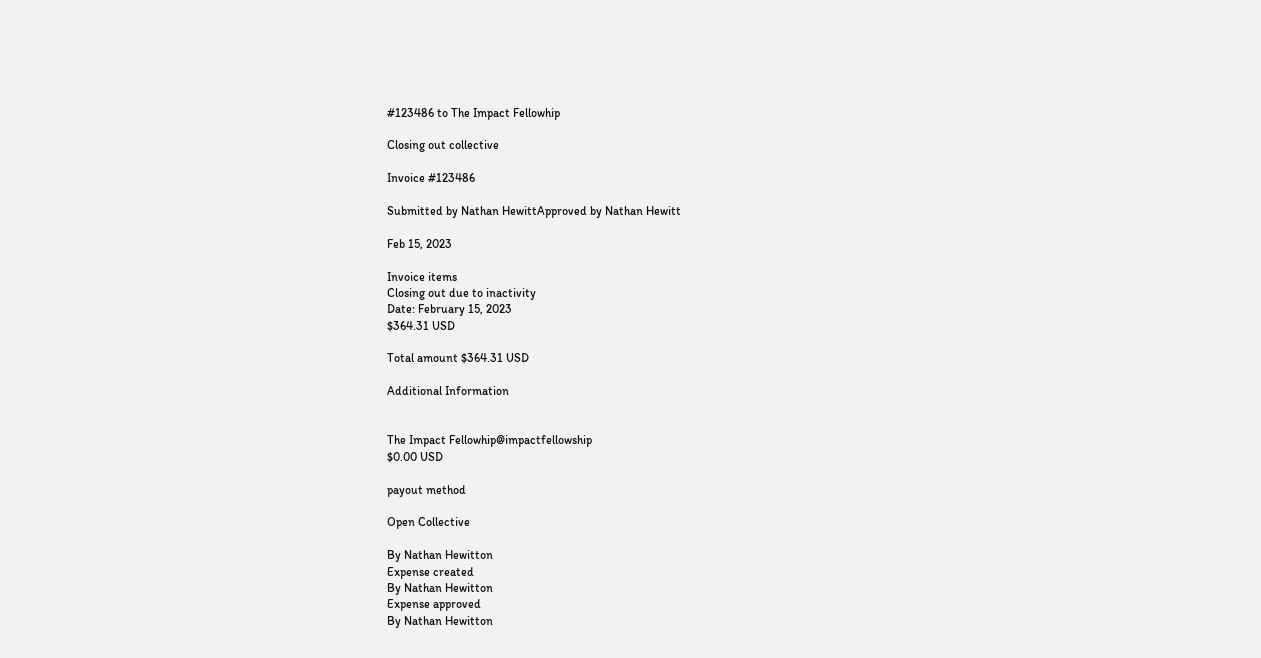#123486 to The Impact Fellowhip

Closing out collective

Invoice #123486

Submitted by Nathan HewittApproved by Nathan Hewitt

Feb 15, 2023

Invoice items
Closing out due to inactivity
Date: February 15, 2023
$364.31 USD

Total amount $364.31 USD

Additional Information


The Impact Fellowhip@impactfellowship
$0.00 USD

payout method

Open Collective

By Nathan Hewitton
Expense created
By Nathan Hewitton
Expense approved
By Nathan Hewitton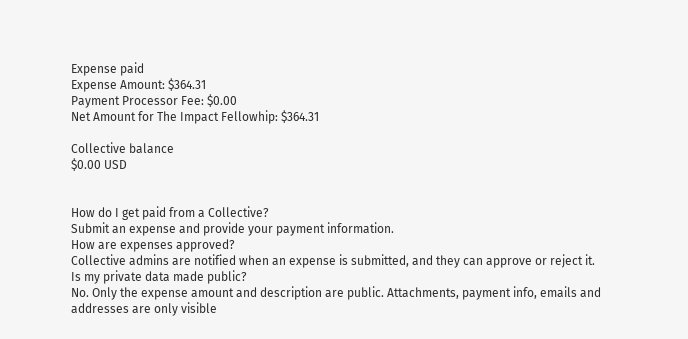Expense paid
Expense Amount: $364.31
Payment Processor Fee: $0.00
Net Amount for The Impact Fellowhip: $364.31

Collective balance
$0.00 USD


How do I get paid from a Collective?
Submit an expense and provide your payment information.
How are expenses approved?
Collective admins are notified when an expense is submitted, and they can approve or reject it.
Is my private data made public?
No. Only the expense amount and description are public. Attachments, payment info, emails and addresses are only visible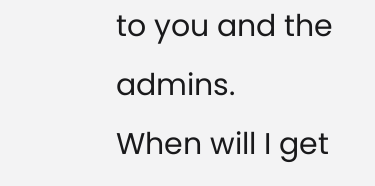to you and the admins.
When will I get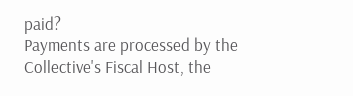paid?
Payments are processed by the Collective's Fiscal Host, the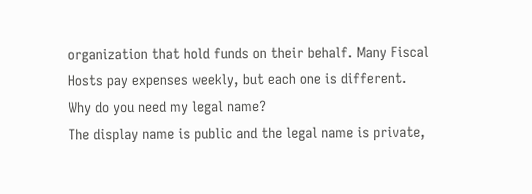organization that hold funds on their behalf. Many Fiscal Hosts pay expenses weekly, but each one is different.
Why do you need my legal name?
The display name is public and the legal name is private,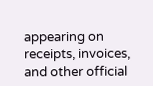appearing on receipts, invoices, and other official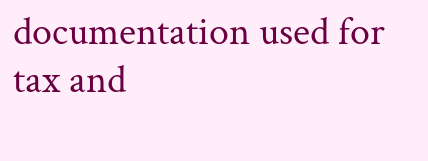documentation used for tax and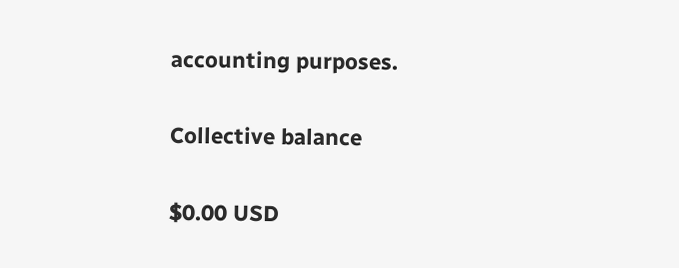accounting purposes.

Collective balance

$0.00 USD